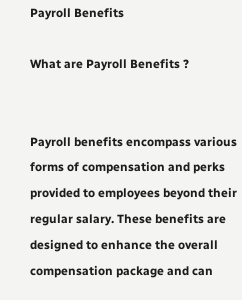Payroll Benefits

What are Payroll Benefits ?


Payroll benefits encompass various forms of compensation and perks provided to employees beyond their regular salary. These benefits are designed to enhance the overall compensation package and can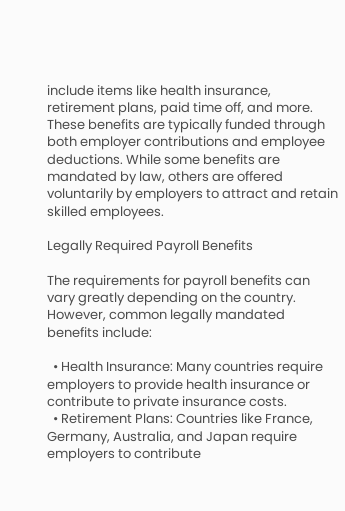include items like health insurance, retirement plans, paid time off, and more. These benefits are typically funded through both employer contributions and employee deductions. While some benefits are mandated by law, others are offered voluntarily by employers to attract and retain skilled employees.

Legally Required Payroll Benefits

The requirements for payroll benefits can vary greatly depending on the country. However, common legally mandated benefits include:

  • Health Insurance: Many countries require employers to provide health insurance or contribute to private insurance costs.
  • Retirement Plans: Countries like France, Germany, Australia, and Japan require employers to contribute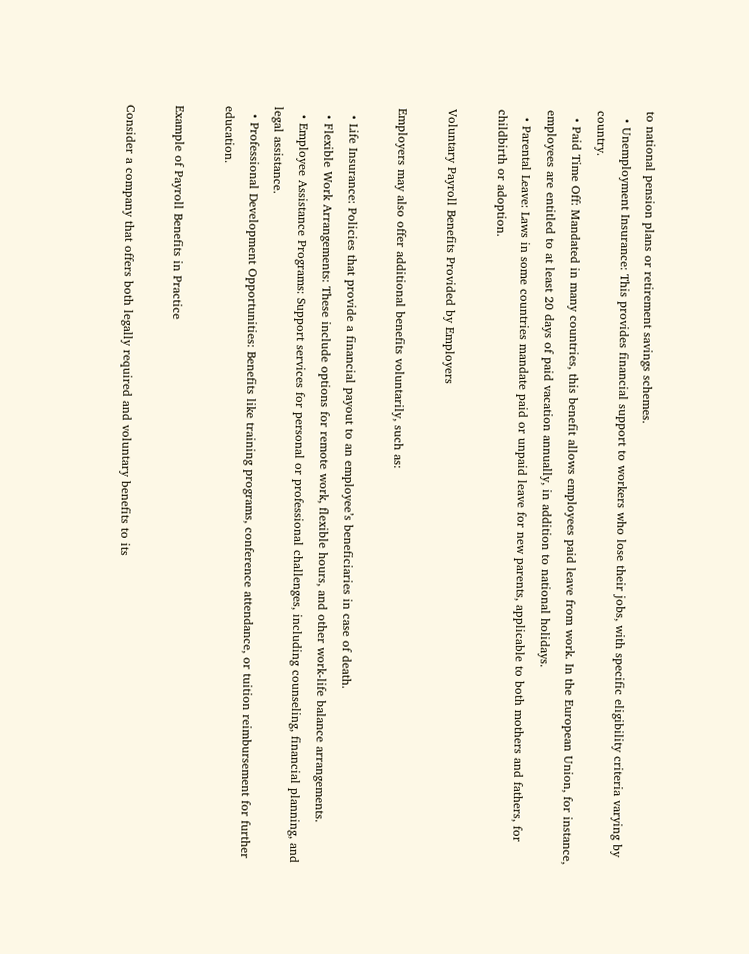to national pension plans or retirement savings schemes.
  • Unemployment Insurance: This provides financial support to workers who lose their jobs, with specific eligibility criteria varying by country.
  • Paid Time Off: Mandated in many countries, this benefit allows employees paid leave from work. In the European Union, for instance, employees are entitled to at least 20 days of paid vacation annually, in addition to national holidays.
  • Parental Leave: Laws in some countries mandate paid or unpaid leave for new parents, applicable to both mothers and fathers, for childbirth or adoption.

Voluntary Payroll Benefits Provided by Employers

Employers may also offer additional benefits voluntarily, such as:

  • Life Insurance: Policies that provide a financial payout to an employee’s beneficiaries in case of death.
  • Flexible Work Arrangements: These include options for remote work, flexible hours, and other work-life balance arrangements.
  • Employee Assistance Programs: Support services for personal or professional challenges, including counseling, financial planning, and legal assistance.
  • Professional Development Opportunities: Benefits like training programs, conference attendance, or tuition reimbursement for further education.

Example of Payroll Benefits in Practice

Consider a company that offers both legally required and voluntary benefits to its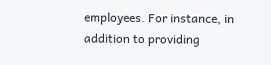employees. For instance, in addition to providing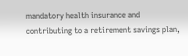mandatory health insurance and contributing to a retirement savings plan,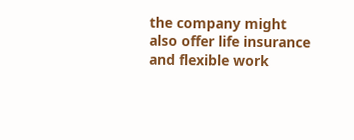the company might also offer life insurance and flexible work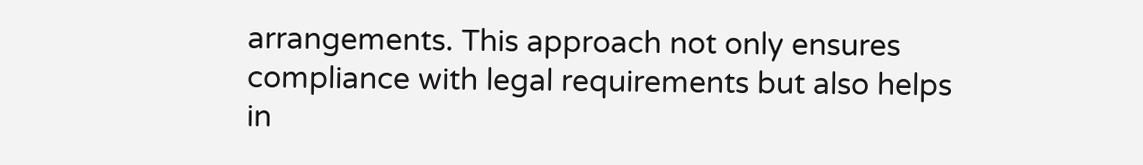arrangements. This approach not only ensures compliance with legal requirements but also helps in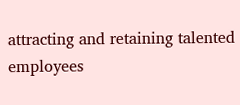attracting and retaining talented employees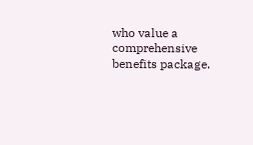who value a comprehensive benefits package.